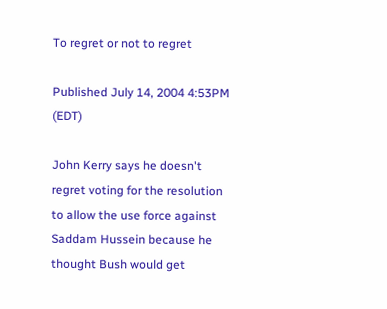To regret or not to regret

Published July 14, 2004 4:53PM (EDT)

John Kerry says he doesn't regret voting for the resolution to allow the use force against Saddam Hussein because he thought Bush would get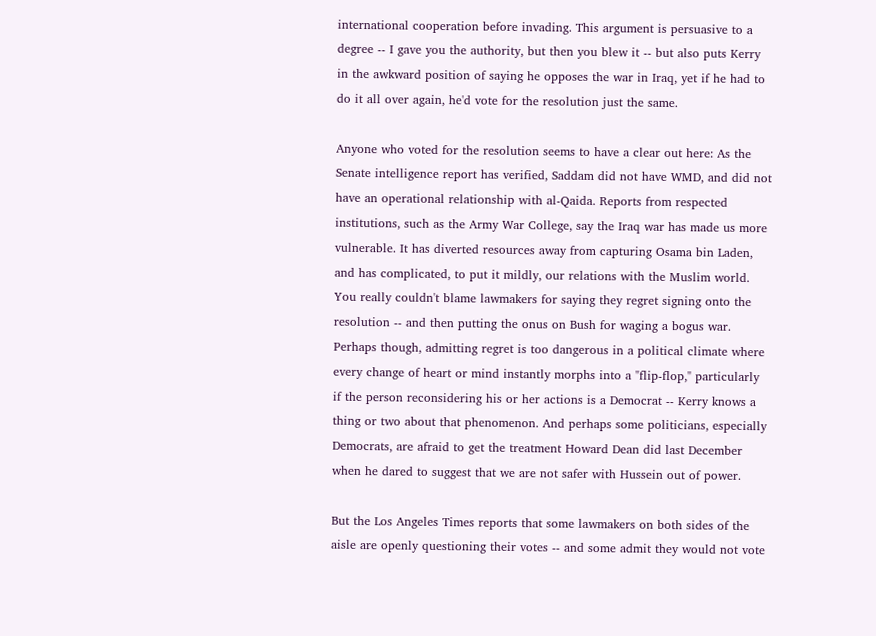international cooperation before invading. This argument is persuasive to a degree -- I gave you the authority, but then you blew it -- but also puts Kerry in the awkward position of saying he opposes the war in Iraq, yet if he had to do it all over again, he'd vote for the resolution just the same.

Anyone who voted for the resolution seems to have a clear out here: As the Senate intelligence report has verified, Saddam did not have WMD, and did not have an operational relationship with al-Qaida. Reports from respected institutions, such as the Army War College, say the Iraq war has made us more vulnerable. It has diverted resources away from capturing Osama bin Laden, and has complicated, to put it mildly, our relations with the Muslim world. You really couldn't blame lawmakers for saying they regret signing onto the resolution -- and then putting the onus on Bush for waging a bogus war. Perhaps though, admitting regret is too dangerous in a political climate where every change of heart or mind instantly morphs into a "flip-flop," particularly if the person reconsidering his or her actions is a Democrat -- Kerry knows a thing or two about that phenomenon. And perhaps some politicians, especially Democrats, are afraid to get the treatment Howard Dean did last December when he dared to suggest that we are not safer with Hussein out of power.

But the Los Angeles Times reports that some lawmakers on both sides of the aisle are openly questioning their votes -- and some admit they would not vote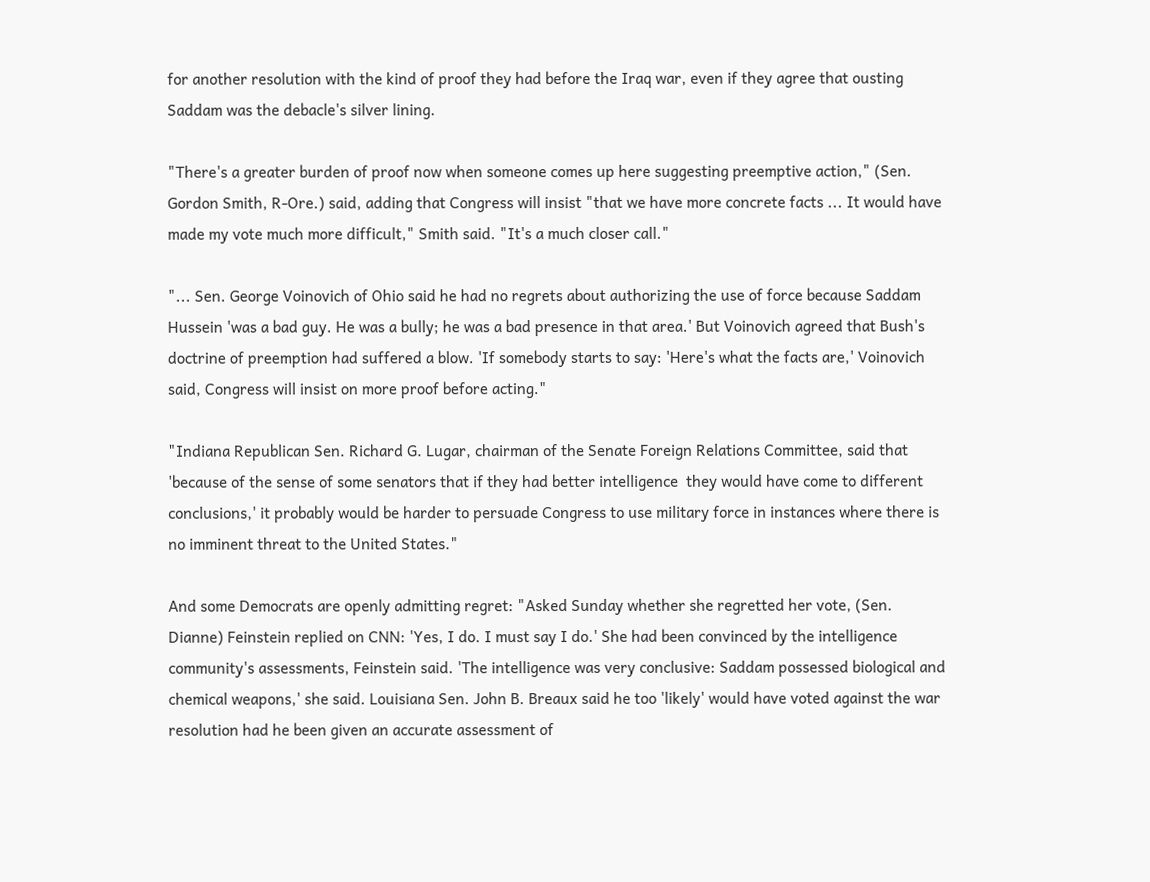for another resolution with the kind of proof they had before the Iraq war, even if they agree that ousting Saddam was the debacle's silver lining.

"There's a greater burden of proof now when someone comes up here suggesting preemptive action," (Sen. Gordon Smith, R-Ore.) said, adding that Congress will insist "that we have more concrete facts ... It would have made my vote much more difficult," Smith said. "It's a much closer call."

"... Sen. George Voinovich of Ohio said he had no regrets about authorizing the use of force because Saddam Hussein 'was a bad guy. He was a bully; he was a bad presence in that area.' But Voinovich agreed that Bush's doctrine of preemption had suffered a blow. 'If somebody starts to say: 'Here's what the facts are,' Voinovich said, Congress will insist on more proof before acting."

"Indiana Republican Sen. Richard G. Lugar, chairman of the Senate Foreign Relations Committee, said that 'because of the sense of some senators that if they had better intelligence  they would have come to different conclusions,' it probably would be harder to persuade Congress to use military force in instances where there is no imminent threat to the United States."

And some Democrats are openly admitting regret: "Asked Sunday whether she regretted her vote, (Sen. Dianne) Feinstein replied on CNN: 'Yes, I do. I must say I do.' She had been convinced by the intelligence community's assessments, Feinstein said. 'The intelligence was very conclusive: Saddam possessed biological and chemical weapons,' she said. Louisiana Sen. John B. Breaux said he too 'likely' would have voted against the war resolution had he been given an accurate assessment of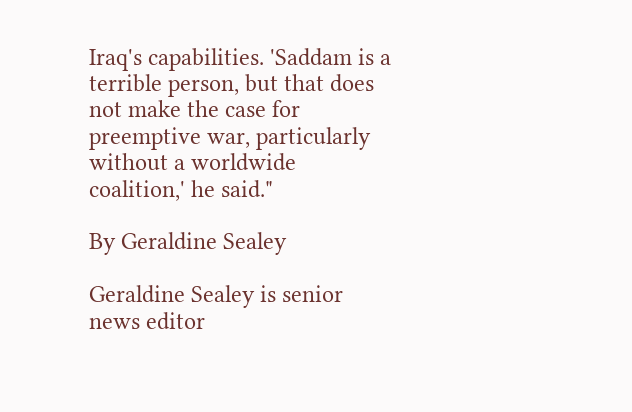Iraq's capabilities. 'Saddam is a terrible person, but that does not make the case for preemptive war, particularly without a worldwide coalition,' he said."

By Geraldine Sealey

Geraldine Sealey is senior news editor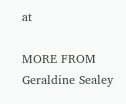at

MORE FROM Geraldine Sealey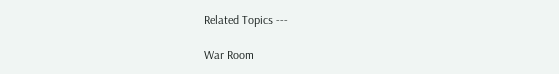Related Topics ---

War Room